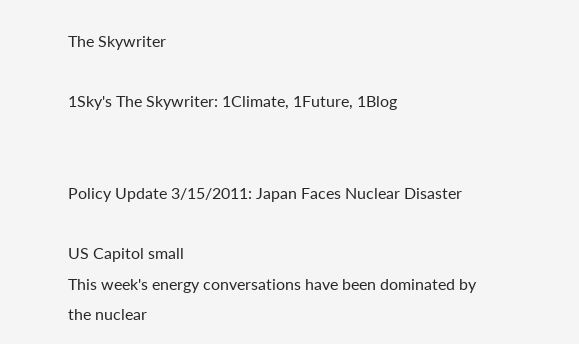The Skywriter

1Sky's The Skywriter: 1Climate, 1Future, 1Blog


Policy Update 3/15/2011: Japan Faces Nuclear Disaster

US Capitol small
This week's energy conversations have been dominated by the nuclear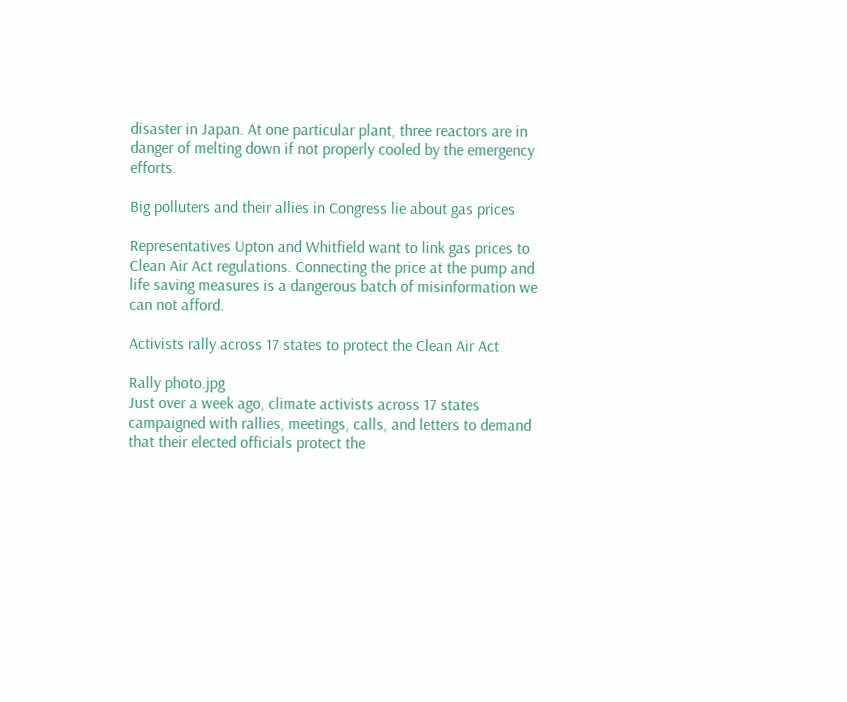disaster in Japan. At one particular plant, three reactors are in danger of melting down if not properly cooled by the emergency efforts.

Big polluters and their allies in Congress lie about gas prices

Representatives Upton and Whitfield want to link gas prices to Clean Air Act regulations. Connecting the price at the pump and life saving measures is a dangerous batch of misinformation we can not afford.

Activists rally across 17 states to protect the Clean Air Act

Rally photo.jpg
Just over a week ago, climate activists across 17 states campaigned with rallies, meetings, calls, and letters to demand that their elected officials protect the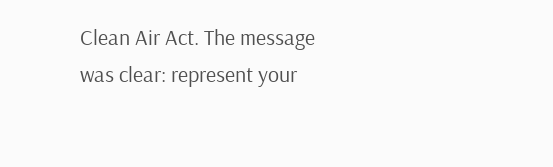Clean Air Act. The message was clear: represent your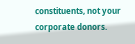constituents, not your corporate donors.